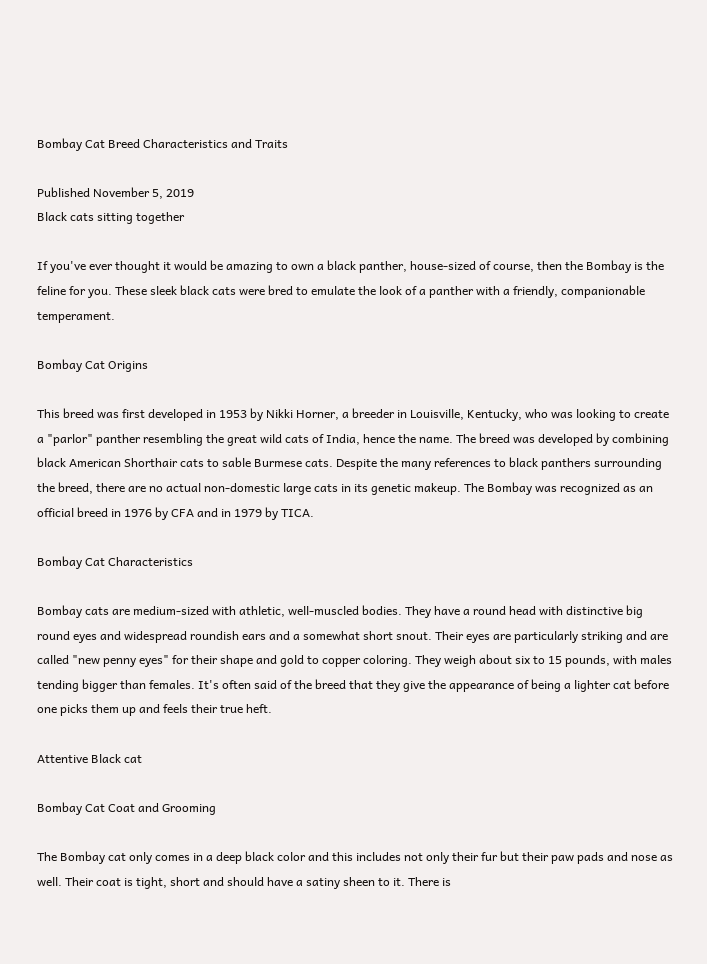Bombay Cat Breed Characteristics and Traits

Published November 5, 2019
Black cats sitting together

If you've ever thought it would be amazing to own a black panther, house-sized of course, then the Bombay is the feline for you. These sleek black cats were bred to emulate the look of a panther with a friendly, companionable temperament.

Bombay Cat Origins

This breed was first developed in 1953 by Nikki Horner, a breeder in Louisville, Kentucky, who was looking to create a "parlor" panther resembling the great wild cats of India, hence the name. The breed was developed by combining black American Shorthair cats to sable Burmese cats. Despite the many references to black panthers surrounding the breed, there are no actual non-domestic large cats in its genetic makeup. The Bombay was recognized as an official breed in 1976 by CFA and in 1979 by TICA.

Bombay Cat Characteristics

Bombay cats are medium-sized with athletic, well-muscled bodies. They have a round head with distinctive big round eyes and widespread roundish ears and a somewhat short snout. Their eyes are particularly striking and are called "new penny eyes" for their shape and gold to copper coloring. They weigh about six to 15 pounds, with males tending bigger than females. It's often said of the breed that they give the appearance of being a lighter cat before one picks them up and feels their true heft.

Attentive Black cat

Bombay Cat Coat and Grooming

The Bombay cat only comes in a deep black color and this includes not only their fur but their paw pads and nose as well. Their coat is tight, short and should have a satiny sheen to it. There is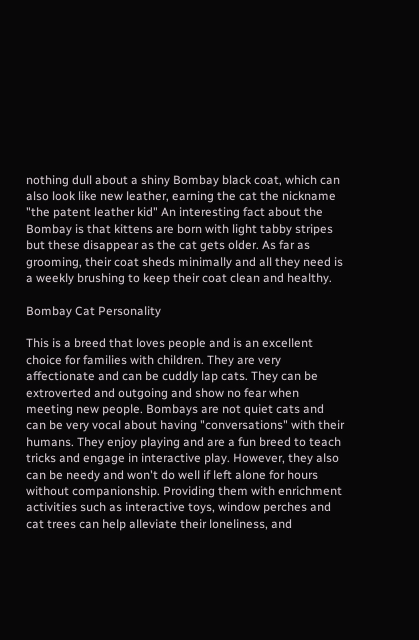nothing dull about a shiny Bombay black coat, which can also look like new leather, earning the cat the nickname "the patent leather kid" An interesting fact about the Bombay is that kittens are born with light tabby stripes but these disappear as the cat gets older. As far as grooming, their coat sheds minimally and all they need is a weekly brushing to keep their coat clean and healthy.

Bombay Cat Personality

This is a breed that loves people and is an excellent choice for families with children. They are very affectionate and can be cuddly lap cats. They can be extroverted and outgoing and show no fear when meeting new people. Bombays are not quiet cats and can be very vocal about having "conversations" with their humans. They enjoy playing and are a fun breed to teach tricks and engage in interactive play. However, they also can be needy and won't do well if left alone for hours without companionship. Providing them with enrichment activities such as interactive toys, window perches and cat trees can help alleviate their loneliness, and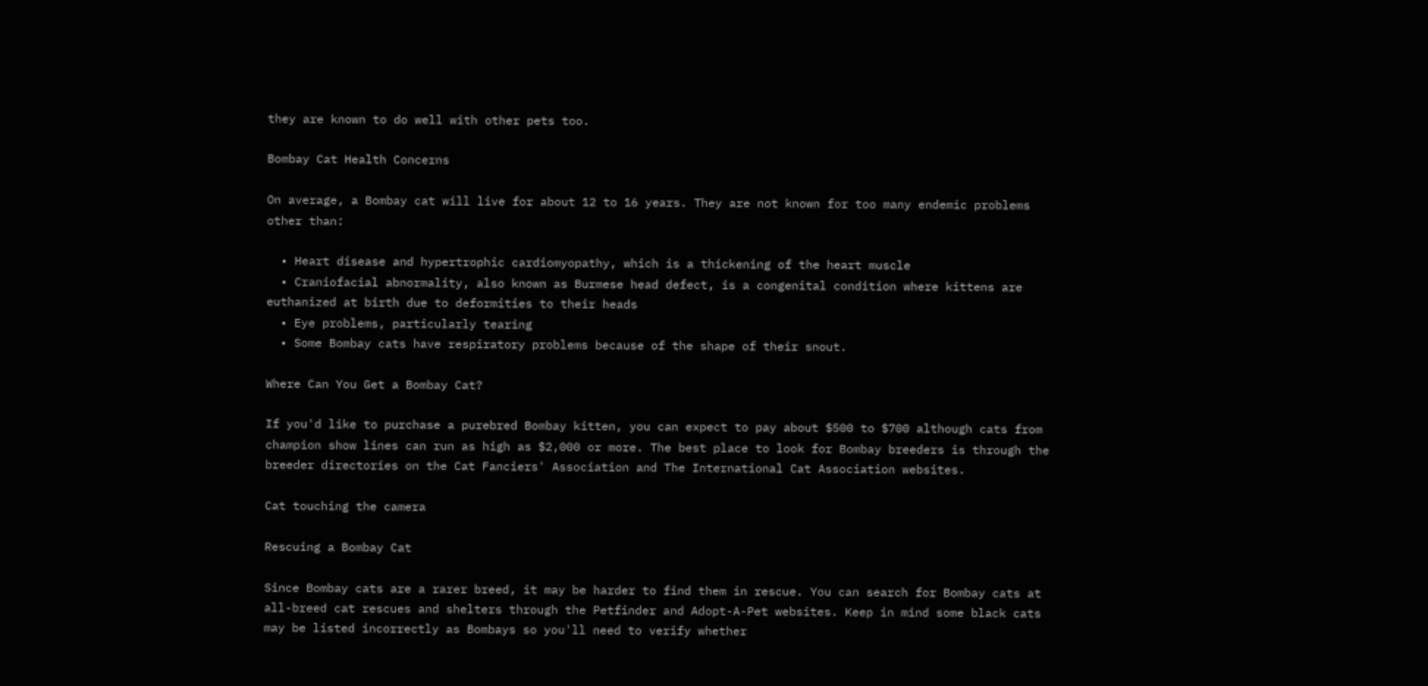they are known to do well with other pets too.

Bombay Cat Health Concerns

On average, a Bombay cat will live for about 12 to 16 years. They are not known for too many endemic problems other than:

  • Heart disease and hypertrophic cardiomyopathy, which is a thickening of the heart muscle
  • Craniofacial abnormality, also known as Burmese head defect, is a congenital condition where kittens are euthanized at birth due to deformities to their heads
  • Eye problems, particularly tearing
  • Some Bombay cats have respiratory problems because of the shape of their snout.

Where Can You Get a Bombay Cat?

If you'd like to purchase a purebred Bombay kitten, you can expect to pay about $500 to $700 although cats from champion show lines can run as high as $2,000 or more. The best place to look for Bombay breeders is through the breeder directories on the Cat Fanciers' Association and The International Cat Association websites.

Cat touching the camera

Rescuing a Bombay Cat

Since Bombay cats are a rarer breed, it may be harder to find them in rescue. You can search for Bombay cats at all-breed cat rescues and shelters through the Petfinder and Adopt-A-Pet websites. Keep in mind some black cats may be listed incorrectly as Bombays so you'll need to verify whether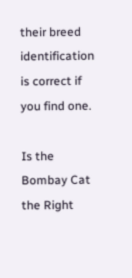their breed identification is correct if you find one.

Is the Bombay Cat the Right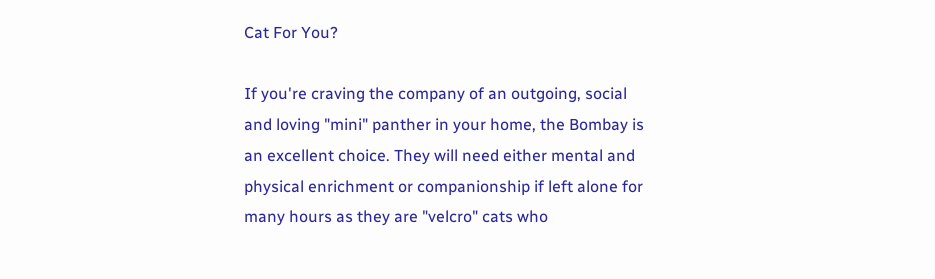Cat For You?

If you're craving the company of an outgoing, social and loving "mini" panther in your home, the Bombay is an excellent choice. They will need either mental and physical enrichment or companionship if left alone for many hours as they are "velcro" cats who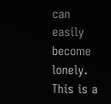can easily become lonely. This is a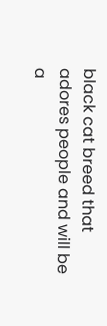black cat breed that adores people and will be a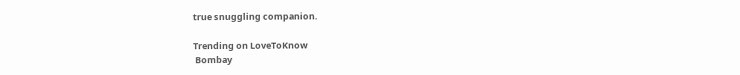true snuggling companion.

Trending on LoveToKnow
 Bombay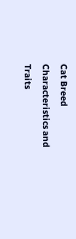Cat Breed Characteristics and Traits